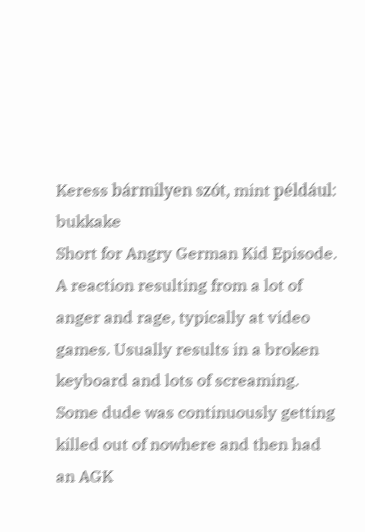Keress bármilyen szót, mint például: bukkake
Short for Angry German Kid Episode. A reaction resulting from a lot of anger and rage, typically at video games. Usually results in a broken keyboard and lots of screaming.
Some dude was continuously getting killed out of nowhere and then had an AGK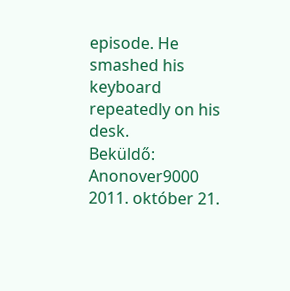episode. He smashed his keyboard repeatedly on his desk.
Beküldő: Anonover9000 2011. október 21.